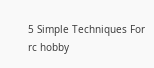5 Simple Techniques For rc hobby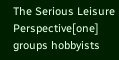The Serious Leisure Perspective[one] groups hobbyists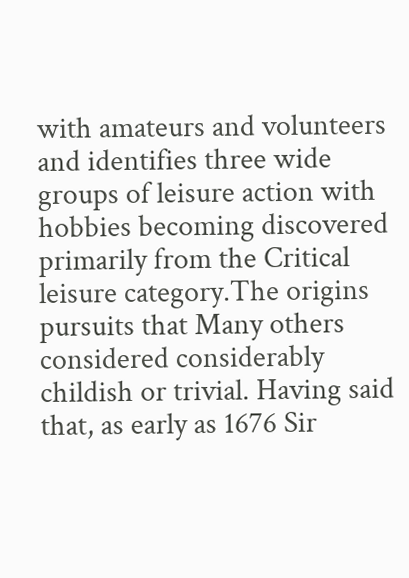with amateurs and volunteers and identifies three wide groups of leisure action with hobbies becoming discovered primarily from the Critical leisure category.The origins pursuits that Many others considered considerably childish or trivial. Having said that, as early as 1676 Sir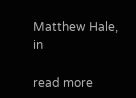Matthew Hale, in

read more